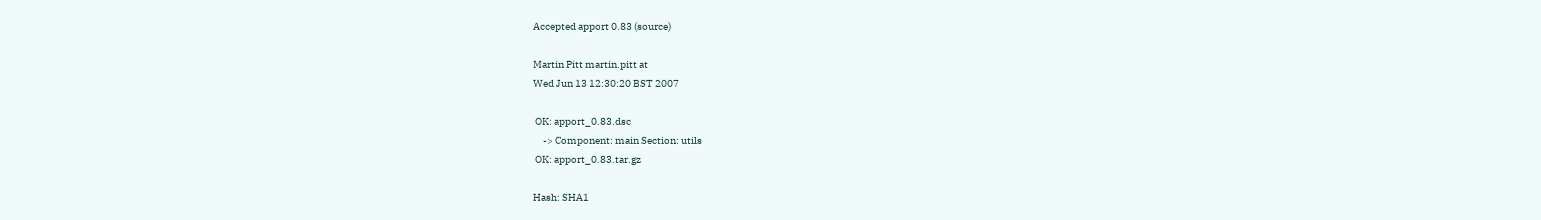Accepted apport 0.83 (source)

Martin Pitt martin.pitt at
Wed Jun 13 12:30:20 BST 2007

 OK: apport_0.83.dsc
     -> Component: main Section: utils
 OK: apport_0.83.tar.gz

Hash: SHA1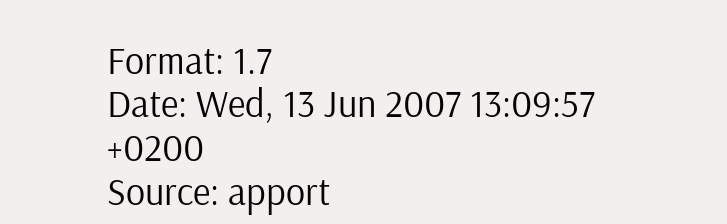Format: 1.7
Date: Wed, 13 Jun 2007 13:09:57 +0200
Source: apport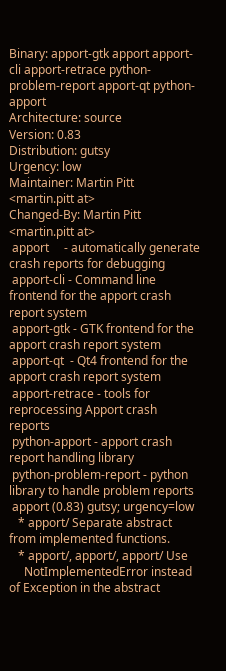Binary: apport-gtk apport apport-cli apport-retrace python-problem-report apport-qt python-apport
Architecture: source
Version: 0.83
Distribution: gutsy
Urgency: low
Maintainer: Martin Pitt <martin.pitt at>
Changed-By: Martin Pitt <martin.pitt at>
 apport     - automatically generate crash reports for debugging
 apport-cli - Command line frontend for the apport crash report system
 apport-gtk - GTK frontend for the apport crash report system
 apport-qt  - Qt4 frontend for the apport crash report system
 apport-retrace - tools for reprocessing Apport crash reports
 python-apport - apport crash report handling library
 python-problem-report - python library to handle problem reports
 apport (0.83) gutsy; urgency=low
   * apport/ Separate abstract from implemented functions.
   * apport/, apport/, apport/ Use
     NotImplementedError instead of Exception in the abstract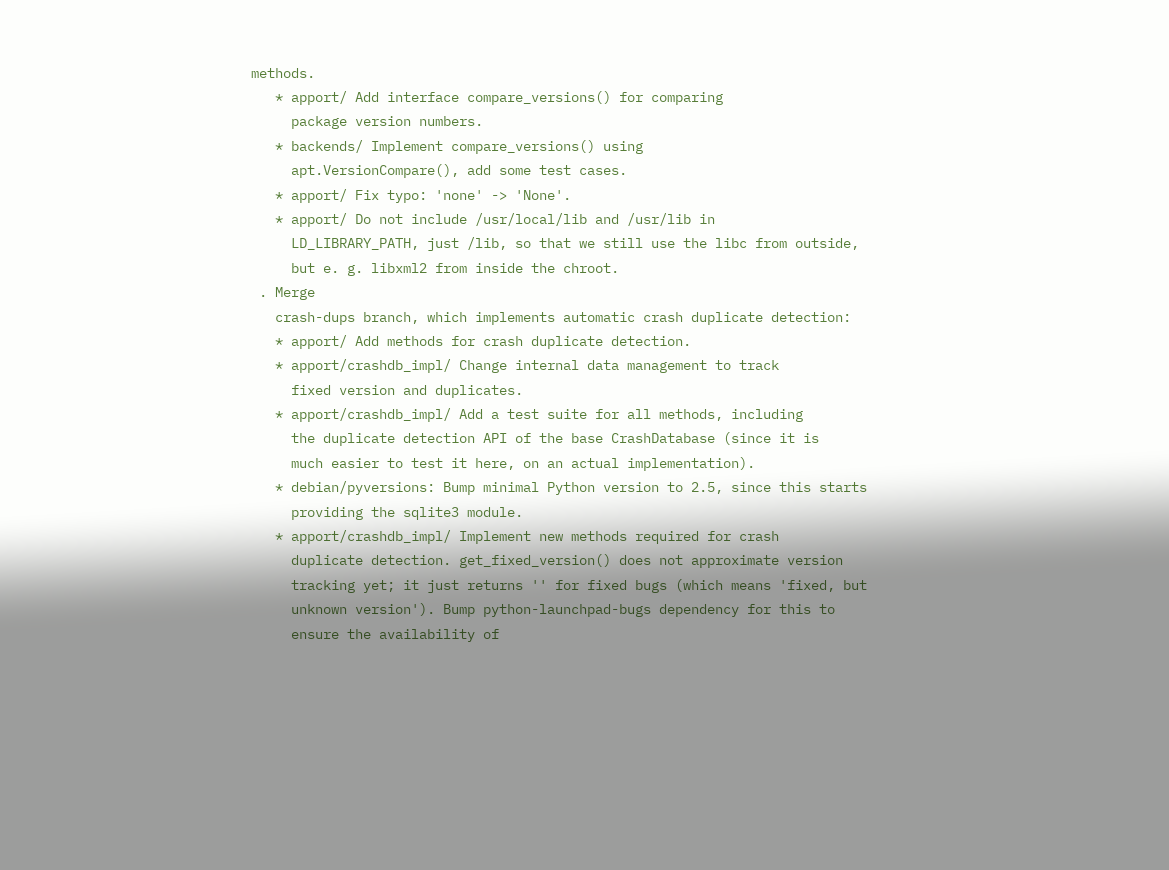methods.
   * apport/ Add interface compare_versions() for comparing
     package version numbers.
   * backends/ Implement compare_versions() using
     apt.VersionCompare(), add some test cases.
   * apport/ Fix typo: 'none' -> 'None'.
   * apport/ Do not include /usr/local/lib and /usr/lib in
     LD_LIBRARY_PATH, just /lib, so that we still use the libc from outside,
     but e. g. libxml2 from inside the chroot.
 . Merge
   crash-dups branch, which implements automatic crash duplicate detection:
   * apport/ Add methods for crash duplicate detection.
   * apport/crashdb_impl/ Change internal data management to track
     fixed version and duplicates.
   * apport/crashdb_impl/ Add a test suite for all methods, including
     the duplicate detection API of the base CrashDatabase (since it is
     much easier to test it here, on an actual implementation).
   * debian/pyversions: Bump minimal Python version to 2.5, since this starts
     providing the sqlite3 module.
   * apport/crashdb_impl/ Implement new methods required for crash
     duplicate detection. get_fixed_version() does not approximate version
     tracking yet; it just returns '' for fixed bugs (which means 'fixed, but
     unknown version'). Bump python-launchpad-bugs dependency for this to
     ensure the availability of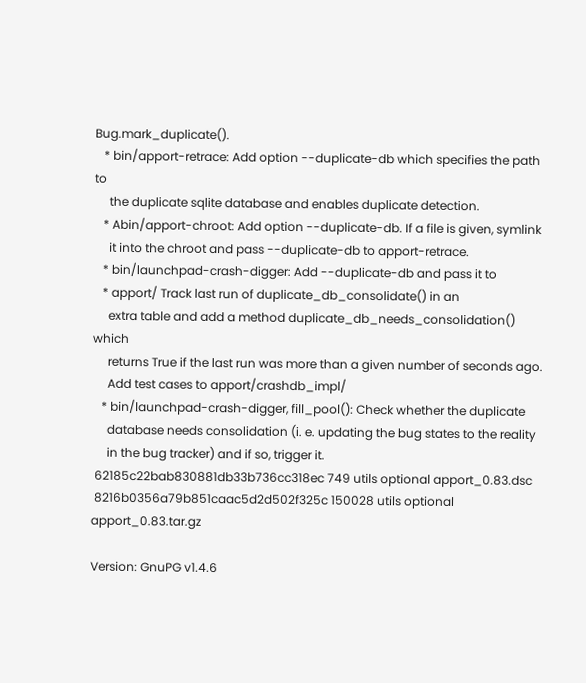Bug.mark_duplicate().
   * bin/apport-retrace: Add option --duplicate-db which specifies the path to
     the duplicate sqlite database and enables duplicate detection.
   * Abin/apport-chroot: Add option --duplicate-db. If a file is given, symlink
     it into the chroot and pass --duplicate-db to apport-retrace.
   * bin/launchpad-crash-digger: Add --duplicate-db and pass it to
   * apport/ Track last run of duplicate_db_consolidate() in an
     extra table and add a method duplicate_db_needs_consolidation() which
     returns True if the last run was more than a given number of seconds ago.
     Add test cases to apport/crashdb_impl/
   * bin/launchpad-crash-digger, fill_pool(): Check whether the duplicate
     database needs consolidation (i. e. updating the bug states to the reality
     in the bug tracker) and if so, trigger it.
 62185c22bab830881db33b736cc318ec 749 utils optional apport_0.83.dsc
 8216b0356a79b851caac5d2d502f325c 150028 utils optional apport_0.83.tar.gz

Version: GnuPG v1.4.6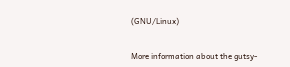(GNU/Linux)


More information about the gutsy-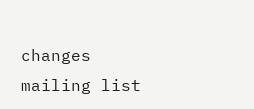changes mailing list